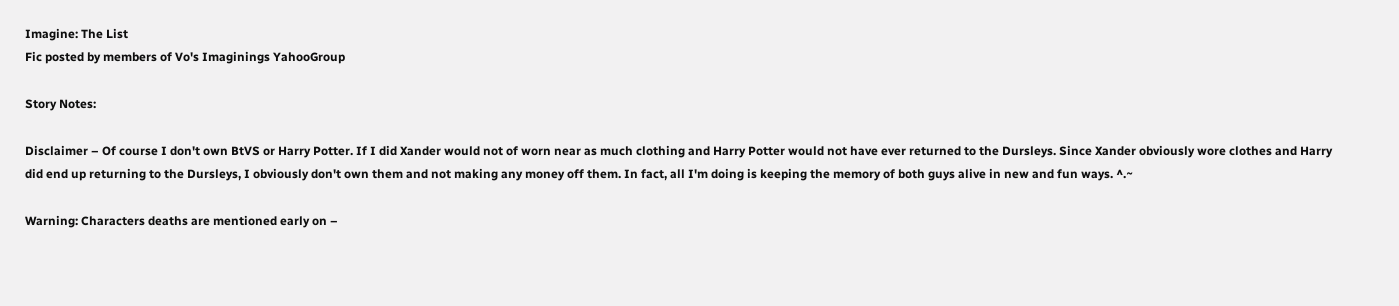Imagine: The List
Fic posted by members of Vo's Imaginings YahooGroup

Story Notes:

Disclaimer – Of course I don't own BtVS or Harry Potter. If I did Xander would not of worn near as much clothing and Harry Potter would not have ever returned to the Dursleys. Since Xander obviously wore clothes and Harry did end up returning to the Dursleys, I obviously don't own them and not making any money off them. In fact, all I'm doing is keeping the memory of both guys alive in new and fun ways. ^.~

Warning: Characters deaths are mentioned early on –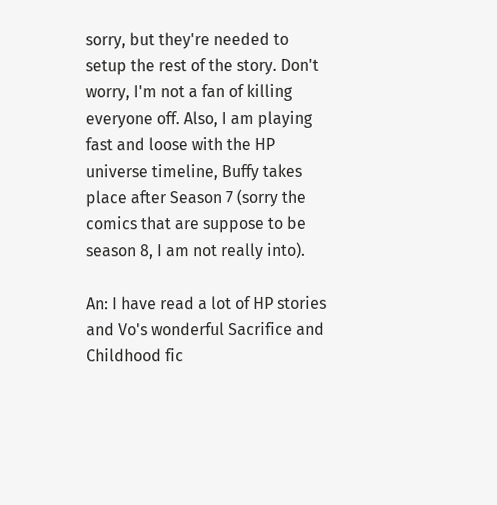sorry, but they're needed to
setup the rest of the story. Don't worry, I'm not a fan of killing everyone off. Also, I am playing fast and loose with the HP universe timeline, Buffy takes place after Season 7 (sorry the comics that are suppose to be season 8, I am not really into).

An: I have read a lot of HP stories and Vo's wonderful Sacrifice and Childhood fic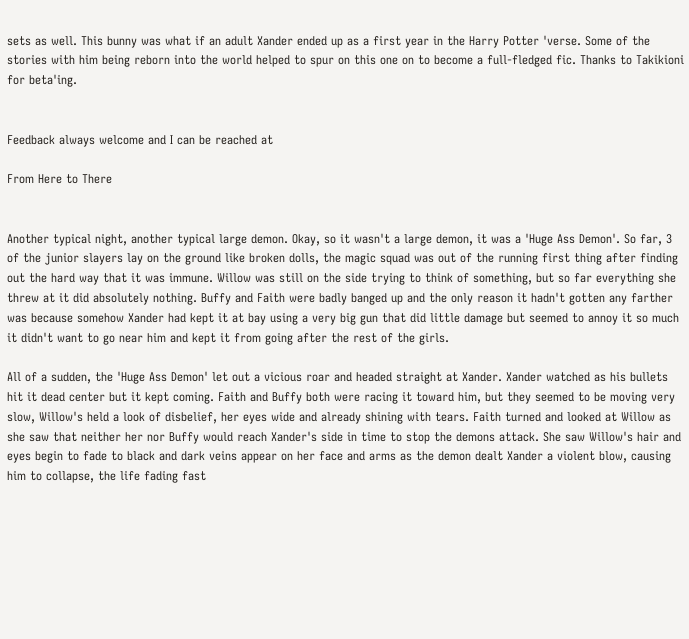sets as well. This bunny was what if an adult Xander ended up as a first year in the Harry Potter 'verse. Some of the stories with him being reborn into the world helped to spur on this one on to become a full-fledged fic. Thanks to Takikioni for beta'ing.


Feedback always welcome and I can be reached at

From Here to There


Another typical night, another typical large demon. Okay, so it wasn't a large demon, it was a 'Huge Ass Demon'. So far, 3 of the junior slayers lay on the ground like broken dolls, the magic squad was out of the running first thing after finding out the hard way that it was immune. Willow was still on the side trying to think of something, but so far everything she threw at it did absolutely nothing. Buffy and Faith were badly banged up and the only reason it hadn't gotten any farther was because somehow Xander had kept it at bay using a very big gun that did little damage but seemed to annoy it so much it didn't want to go near him and kept it from going after the rest of the girls.

All of a sudden, the 'Huge Ass Demon' let out a vicious roar and headed straight at Xander. Xander watched as his bullets hit it dead center but it kept coming. Faith and Buffy both were racing it toward him, but they seemed to be moving very slow, Willow's held a look of disbelief, her eyes wide and already shining with tears. Faith turned and looked at Willow as she saw that neither her nor Buffy would reach Xander's side in time to stop the demons attack. She saw Willow's hair and eyes begin to fade to black and dark veins appear on her face and arms as the demon dealt Xander a violent blow, causing him to collapse, the life fading fast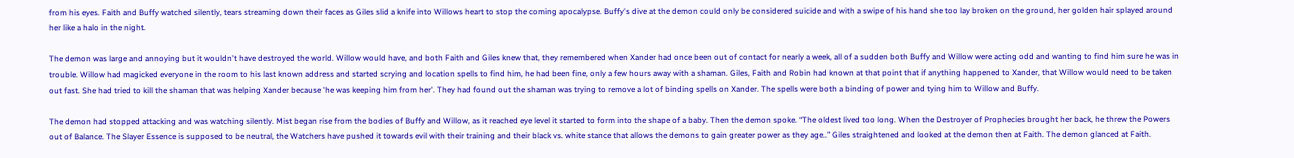from his eyes. Faith and Buffy watched silently, tears streaming down their faces as Giles slid a knife into Willows heart to stop the coming apocalypse. Buffy's dive at the demon could only be considered suicide and with a swipe of his hand she too lay broken on the ground, her golden hair splayed around her like a halo in the night.

The demon was large and annoying but it wouldn't have destroyed the world. Willow would have, and both Faith and Giles knew that, they remembered when Xander had once been out of contact for nearly a week, all of a sudden both Buffy and Willow were acting odd and wanting to find him sure he was in trouble. Willow had magicked everyone in the room to his last known address and started scrying and location spells to find him, he had been fine, only a few hours away with a shaman. Giles, Faith and Robin had known at that point that if anything happened to Xander, that Willow would need to be taken out fast. She had tried to kill the shaman that was helping Xander because 'he was keeping him from her'. They had found out the shaman was trying to remove a lot of binding spells on Xander. The spells were both a binding of power and tying him to Willow and Buffy.

The demon had stopped attacking and was watching silently. Mist began rise from the bodies of Buffy and Willow, as it reached eye level it started to form into the shape of a baby. Then the demon spoke. “The oldest lived too long. When the Destroyer of Prophecies brought her back, he threw the Powers out of Balance. The Slayer Essence is supposed to be neutral, the Watchers have pushed it towards evil with their training and their black vs. white stance that allows the demons to gain greater power as they age..” Giles straightened and looked at the demon then at Faith. The demon glanced at Faith.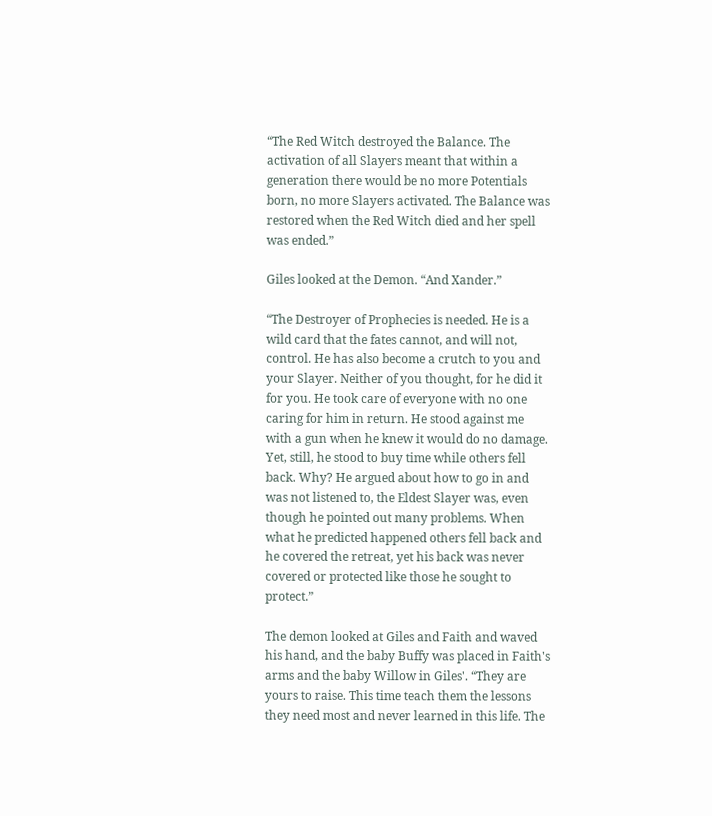“The Red Witch destroyed the Balance. The activation of all Slayers meant that within a generation there would be no more Potentials born, no more Slayers activated. The Balance was restored when the Red Witch died and her spell was ended.”

Giles looked at the Demon. “And Xander.”

“The Destroyer of Prophecies is needed. He is a wild card that the fates cannot, and will not, control. He has also become a crutch to you and your Slayer. Neither of you thought, for he did it for you. He took care of everyone with no one caring for him in return. He stood against me with a gun when he knew it would do no damage. Yet, still, he stood to buy time while others fell back. Why? He argued about how to go in and was not listened to, the Eldest Slayer was, even though he pointed out many problems. When what he predicted happened others fell back and he covered the retreat, yet his back was never covered or protected like those he sought to protect.”

The demon looked at Giles and Faith and waved his hand, and the baby Buffy was placed in Faith's arms and the baby Willow in Giles'. “They are yours to raise. This time teach them the lessons they need most and never learned in this life. The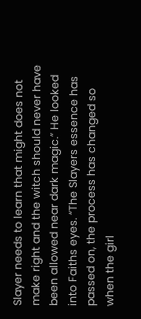Slayer needs to learn that might does not make right and the witch should never have been allowed near dark magic.” He looked into Faiths eyes. “The Slayers essence has passed on, the process has changed so when the girl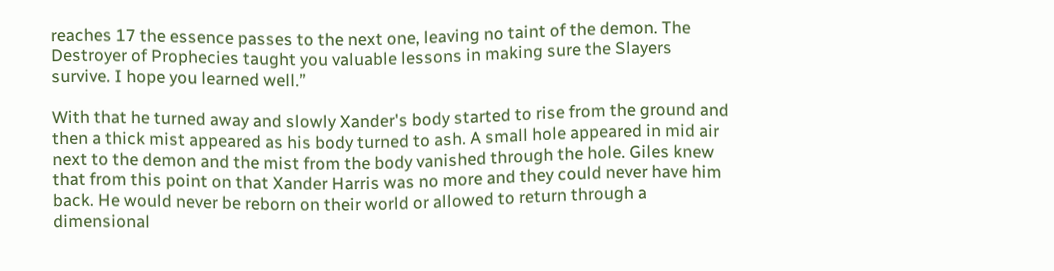reaches 17 the essence passes to the next one, leaving no taint of the demon. The Destroyer of Prophecies taught you valuable lessons in making sure the Slayers survive. I hope you learned well.”

With that he turned away and slowly Xander's body started to rise from the ground and then a thick mist appeared as his body turned to ash. A small hole appeared in mid air next to the demon and the mist from the body vanished through the hole. Giles knew that from this point on that Xander Harris was no more and they could never have him back. He would never be reborn on their world or allowed to return through a dimensional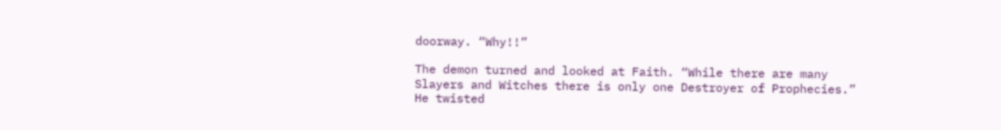doorway. “Why!!”

The demon turned and looked at Faith. “While there are many Slayers and Witches there is only one Destroyer of Prophecies.” He twisted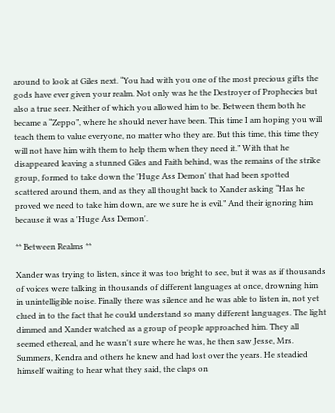around to look at Giles next. “You had with you one of the most precious gifts the gods have ever given your realm. Not only was he the Destroyer of Prophecies but also a true seer. Neither of which you allowed him to be. Between them both he became a “Zeppo”, where he should never have been. This time I am hoping you will teach them to value everyone, no matter who they are. But this time, this time they will not have him with them to help them when they need it.” With that he disappeared leaving a stunned Giles and Faith behind, was the remains of the strike group, formed to take down the 'Huge Ass Demon' that had been spotted scattered around them, and as they all thought back to Xander asking “Has he proved we need to take him down, are we sure he is evil.” And their ignoring him because it was a 'Huge Ass Demon'.

** Between Realms **

Xander was trying to listen, since it was too bright to see, but it was as if thousands of voices were talking in thousands of different languages at once, drowning him in unintelligible noise. Finally there was silence and he was able to listen in, not yet clued in to the fact that he could understand so many different languages. The light dimmed and Xander watched as a group of people approached him. They all seemed ethereal, and he wasn't sure where he was, he then saw Jesse, Mrs. Summers, Kendra and others he knew and had lost over the years. He steadied himself waiting to hear what they said, the claps on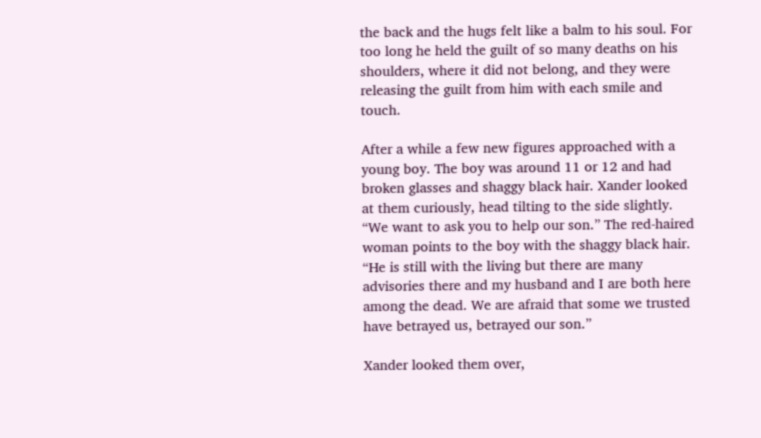the back and the hugs felt like a balm to his soul. For too long he held the guilt of so many deaths on his shoulders, where it did not belong, and they were releasing the guilt from him with each smile and touch.

After a while a few new figures approached with a young boy. The boy was around 11 or 12 and had broken glasses and shaggy black hair. Xander looked at them curiously, head tilting to the side slightly. “We want to ask you to help our son.” The red-haired woman points to the boy with the shaggy black hair. “He is still with the living but there are many advisories there and my husband and I are both here among the dead. We are afraid that some we trusted have betrayed us, betrayed our son.”

Xander looked them over,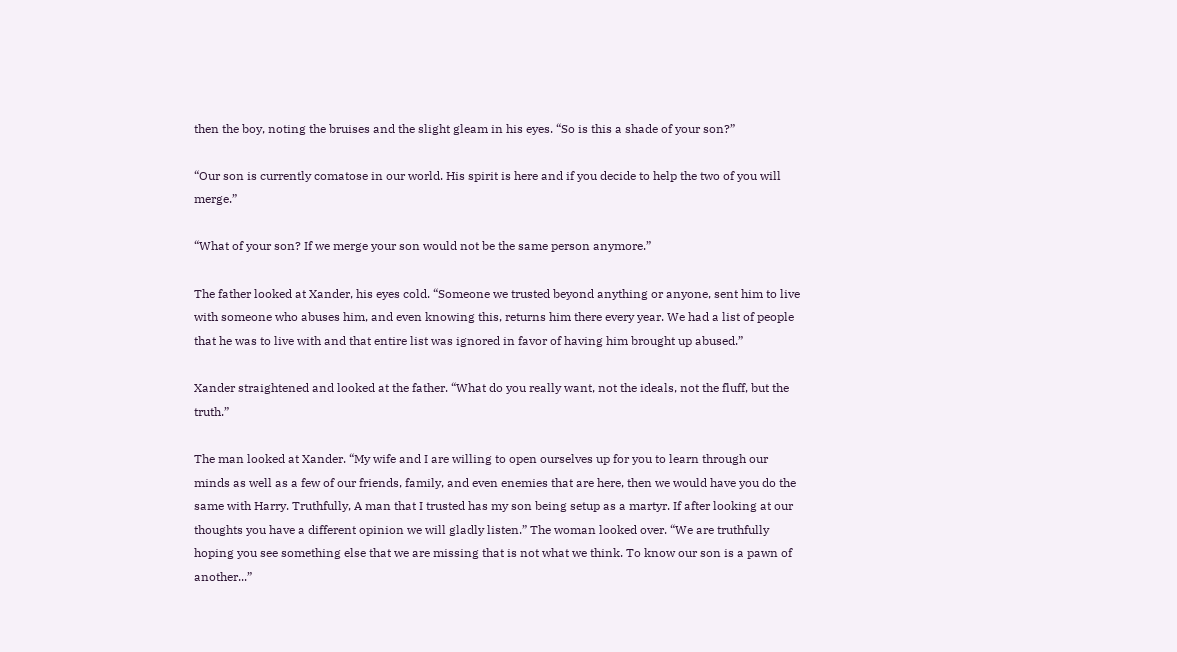then the boy, noting the bruises and the slight gleam in his eyes. “So is this a shade of your son?”

“Our son is currently comatose in our world. His spirit is here and if you decide to help the two of you will merge.”

“What of your son? If we merge your son would not be the same person anymore.”

The father looked at Xander, his eyes cold. “Someone we trusted beyond anything or anyone, sent him to live with someone who abuses him, and even knowing this, returns him there every year. We had a list of people that he was to live with and that entire list was ignored in favor of having him brought up abused.”

Xander straightened and looked at the father. “What do you really want, not the ideals, not the fluff, but the truth.”

The man looked at Xander. “My wife and I are willing to open ourselves up for you to learn through our minds as well as a few of our friends, family, and even enemies that are here, then we would have you do the same with Harry. Truthfully, A man that I trusted has my son being setup as a martyr. If after looking at our thoughts you have a different opinion we will gladly listen.” The woman looked over. “We are truthfully hoping you see something else that we are missing that is not what we think. To know our son is a pawn of another...”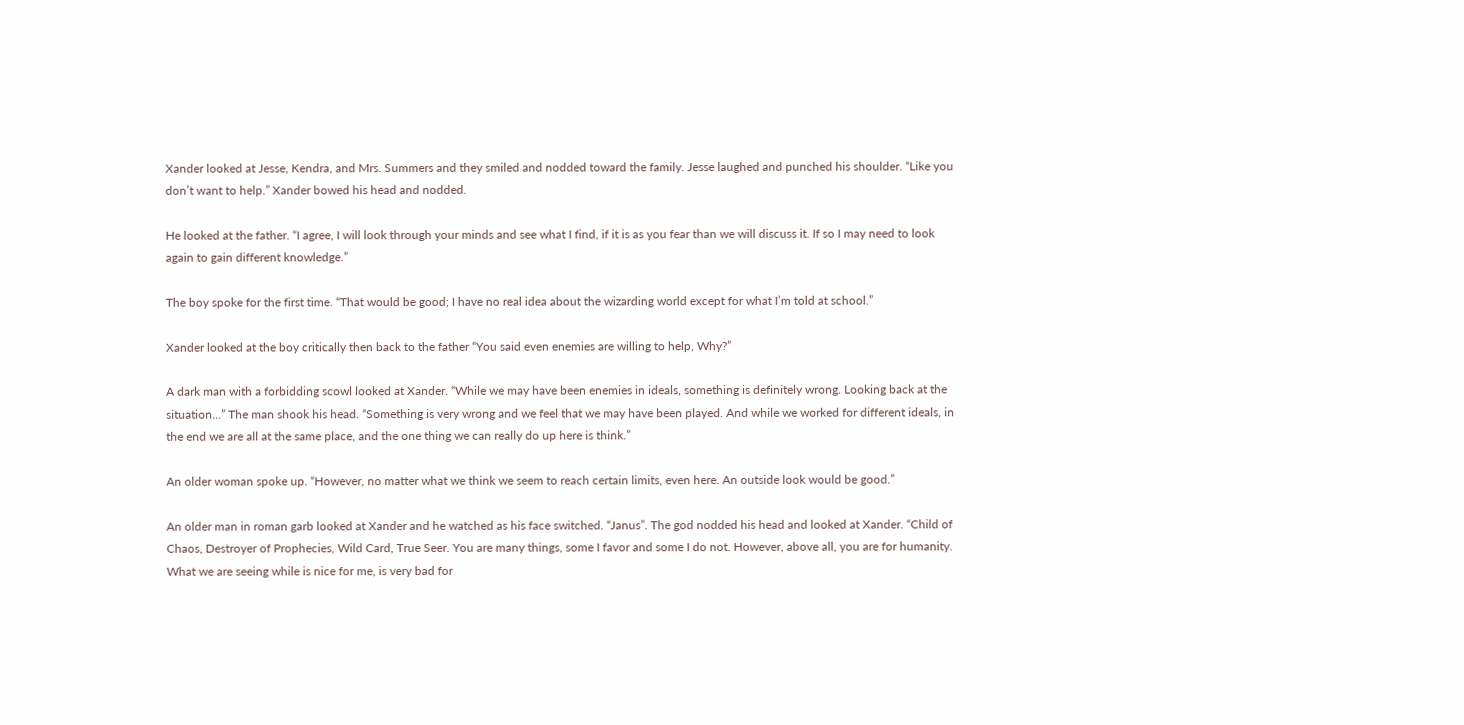Xander looked at Jesse, Kendra, and Mrs. Summers and they smiled and nodded toward the family. Jesse laughed and punched his shoulder. “Like you don’t want to help.” Xander bowed his head and nodded.

He looked at the father. “I agree, I will look through your minds and see what I find, if it is as you fear than we will discuss it. If so I may need to look again to gain different knowledge.”

The boy spoke for the first time. “That would be good; I have no real idea about the wizarding world except for what I’m told at school.”

Xander looked at the boy critically then back to the father “You said even enemies are willing to help, Why?”

A dark man with a forbidding scowl looked at Xander. “While we may have been enemies in ideals, something is definitely wrong. Looking back at the situation...” The man shook his head. “Something is very wrong and we feel that we may have been played. And while we worked for different ideals, in the end we are all at the same place, and the one thing we can really do up here is think.”

An older woman spoke up. “However, no matter what we think we seem to reach certain limits, even here. An outside look would be good.”

An older man in roman garb looked at Xander and he watched as his face switched. “Janus”. The god nodded his head and looked at Xander. “Child of Chaos, Destroyer of Prophecies, Wild Card, True Seer. You are many things, some I favor and some I do not. However, above all, you are for humanity. What we are seeing while is nice for me, is very bad for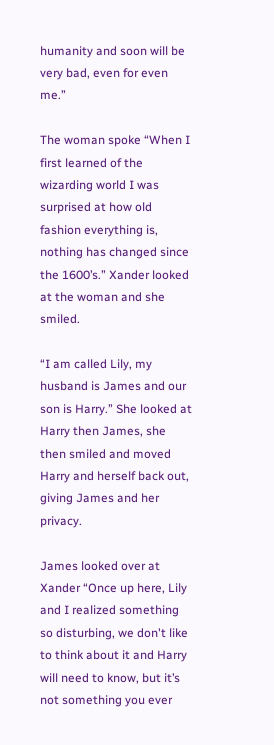humanity and soon will be very bad, even for even me.”

The woman spoke “When I first learned of the wizarding world I was surprised at how old fashion everything is, nothing has changed since the 1600’s.” Xander looked at the woman and she smiled.

“I am called Lily, my husband is James and our son is Harry.” She looked at Harry then James, she then smiled and moved Harry and herself back out, giving James and her privacy.

James looked over at Xander “Once up here, Lily and I realized something so disturbing, we don't like to think about it and Harry will need to know, but it’s not something you ever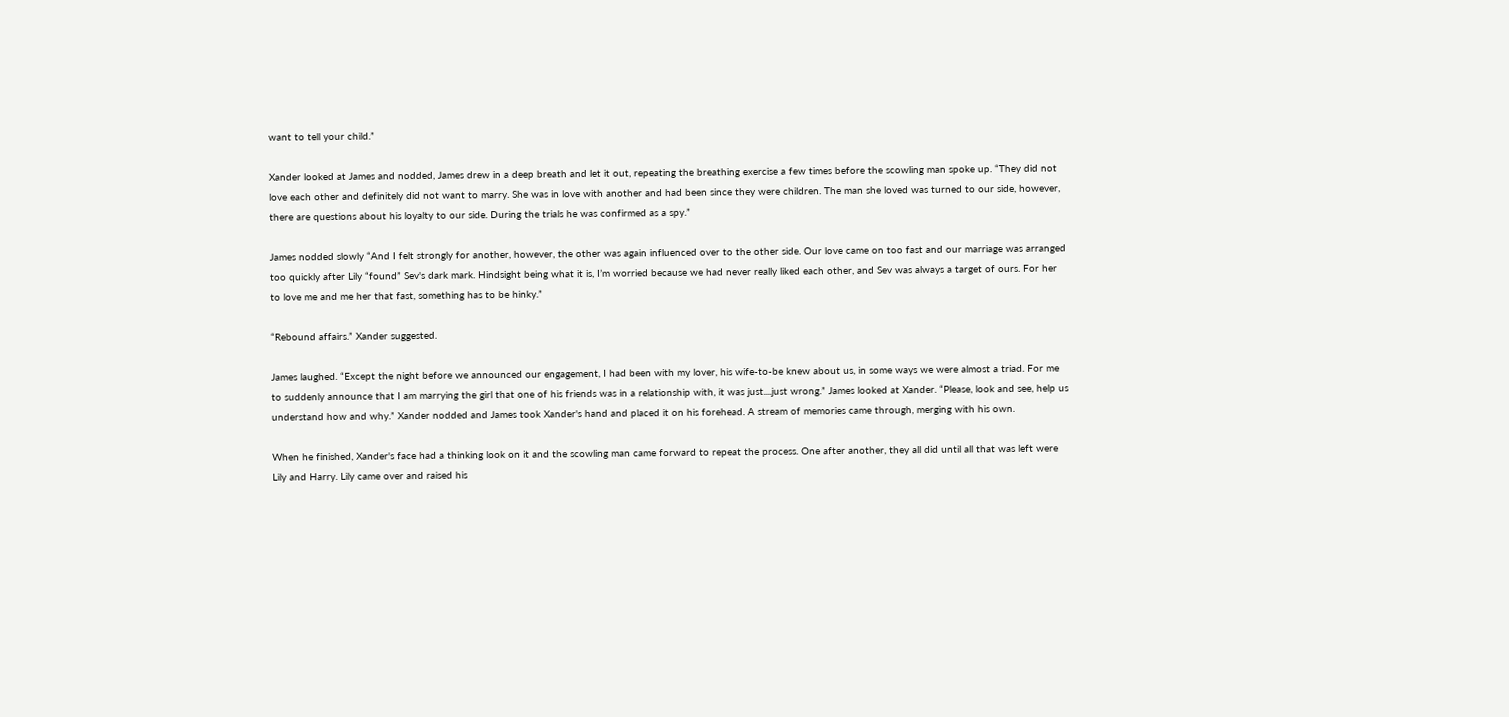want to tell your child.”

Xander looked at James and nodded, James drew in a deep breath and let it out, repeating the breathing exercise a few times before the scowling man spoke up. “They did not love each other and definitely did not want to marry. She was in love with another and had been since they were children. The man she loved was turned to our side, however, there are questions about his loyalty to our side. During the trials he was confirmed as a spy.”

James nodded slowly “And I felt strongly for another, however, the other was again influenced over to the other side. Our love came on too fast and our marriage was arranged too quickly after Lily “found” Sev's dark mark. Hindsight being what it is, I’m worried because we had never really liked each other, and Sev was always a target of ours. For her to love me and me her that fast, something has to be hinky.”

“Rebound affairs.” Xander suggested.

James laughed. “Except the night before we announced our engagement, I had been with my lover, his wife-to-be knew about us, in some ways we were almost a triad. For me to suddenly announce that I am marrying the girl that one of his friends was in a relationship with, it was just....just wrong.” James looked at Xander. “Please, look and see, help us understand how and why.” Xander nodded and James took Xander's hand and placed it on his forehead. A stream of memories came through, merging with his own.

When he finished, Xander's face had a thinking look on it and the scowling man came forward to repeat the process. One after another, they all did until all that was left were Lily and Harry. Lily came over and raised his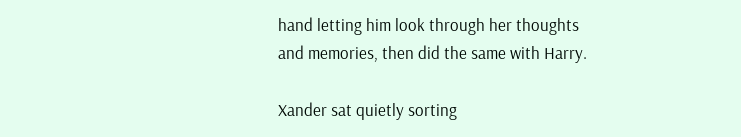hand letting him look through her thoughts and memories, then did the same with Harry.

Xander sat quietly sorting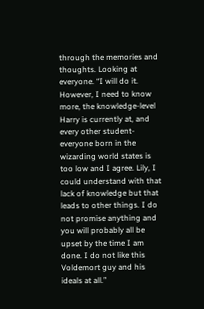through the memories and thoughts. Looking at everyone. “I will do it. However, I need to know more, the knowledge-level Harry is currently at, and every other student- everyone born in the wizarding world states is too low and I agree. Lily, I could understand with that lack of knowledge but that leads to other things. I do not promise anything and you will probably all be upset by the time I am done. I do not like this Voldemort guy and his ideals at all.”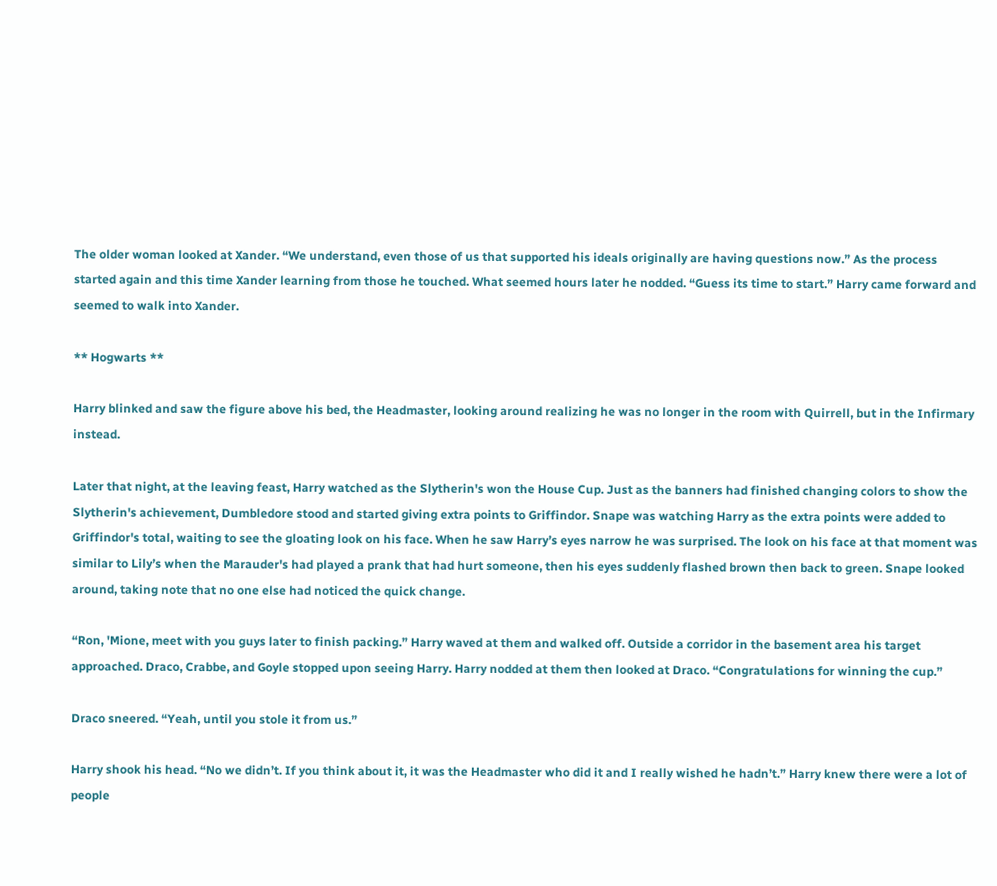The older woman looked at Xander. “We understand, even those of us that supported his ideals originally are having questions now.” As the process started again and this time Xander learning from those he touched. What seemed hours later he nodded. “Guess its time to start.” Harry came forward and seemed to walk into Xander.

** Hogwarts **

Harry blinked and saw the figure above his bed, the Headmaster, looking around realizing he was no longer in the room with Quirrell, but in the Infirmary instead.

Later that night, at the leaving feast, Harry watched as the Slytherin's won the House Cup. Just as the banners had finished changing colors to show the Slytherin's achievement, Dumbledore stood and started giving extra points to Griffindor. Snape was watching Harry as the extra points were added to Griffindor's total, waiting to see the gloating look on his face. When he saw Harry’s eyes narrow he was surprised. The look on his face at that moment was similar to Lily’s when the Marauder's had played a prank that had hurt someone, then his eyes suddenly flashed brown then back to green. Snape looked around, taking note that no one else had noticed the quick change.

“Ron, 'Mione, meet with you guys later to finish packing.” Harry waved at them and walked off. Outside a corridor in the basement area his target approached. Draco, Crabbe, and Goyle stopped upon seeing Harry. Harry nodded at them then looked at Draco. “Congratulations for winning the cup.”

Draco sneered. “Yeah, until you stole it from us.”

Harry shook his head. “No we didn’t. If you think about it, it was the Headmaster who did it and I really wished he hadn’t.” Harry knew there were a lot of people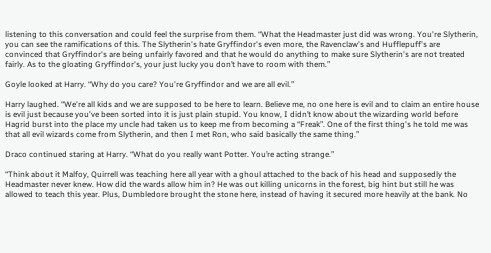listening to this conversation and could feel the surprise from them. “What the Headmaster just did was wrong. You're Slytherin, you can see the ramifications of this. The Slytherin's hate Gryffindor's even more, the Ravenclaw's and Hufflepuff's are convinced that Gryffindor's are being unfairly favored and that he would do anything to make sure Slytherin's are not treated fairly. As to the gloating Gryffindor's, your just lucky you don’t have to room with them.”

Goyle looked at Harry. “Why do you care? You're Gryffindor and we are all evil.”

Harry laughed. “We're all kids and we are supposed to be here to learn. Believe me, no one here is evil and to claim an entire house is evil just because you've been sorted into it is just plain stupid. You know, I didn’t know about the wizarding world before Hagrid burst into the place my uncle had taken us to keep me from becoming a “Freak”. One of the first thing's he told me was that all evil wizards come from Slytherin, and then I met Ron, who said basically the same thing.”

Draco continued staring at Harry. “What do you really want Potter. You’re acting strange.”

“Think about it Malfoy, Quirrell was teaching here all year with a ghoul attached to the back of his head and supposedly the Headmaster never knew. How did the wards allow him in? He was out killing unicorns in the forest, big hint but still he was allowed to teach this year. Plus, Dumbledore brought the stone here, instead of having it secured more heavily at the bank. No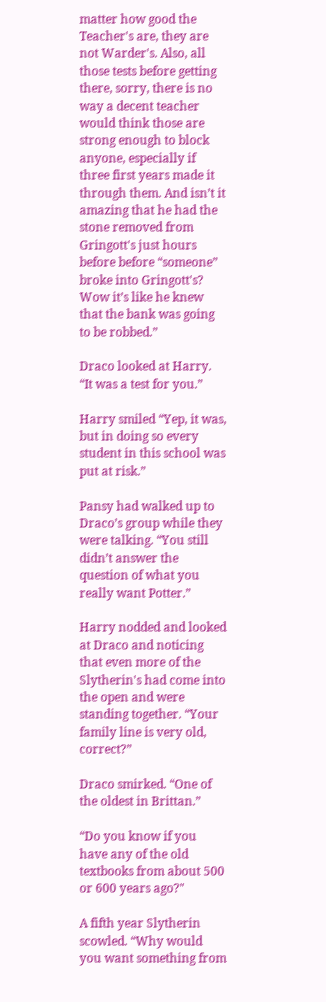matter how good the Teacher's are, they are not Warder's. Also, all those tests before getting there, sorry, there is no way a decent teacher would think those are strong enough to block anyone, especially if three first years made it through them. And isn’t it amazing that he had the stone removed from Gringott's just hours before before “someone” broke into Gringott's? Wow it’s like he knew that the bank was going to be robbed.”

Draco looked at Harry. “It was a test for you.”

Harry smiled “Yep, it was, but in doing so every student in this school was put at risk.”

Pansy had walked up to Draco’s group while they were talking. “You still didn’t answer the question of what you really want Potter.”

Harry nodded and looked at Draco and noticing that even more of the Slytherin's had come into the open and were standing together. “Your family line is very old, correct?”

Draco smirked. “One of the oldest in Brittan.”

“Do you know if you have any of the old textbooks from about 500 or 600 years ago?"

A fifth year Slytherin scowled. “Why would you want something from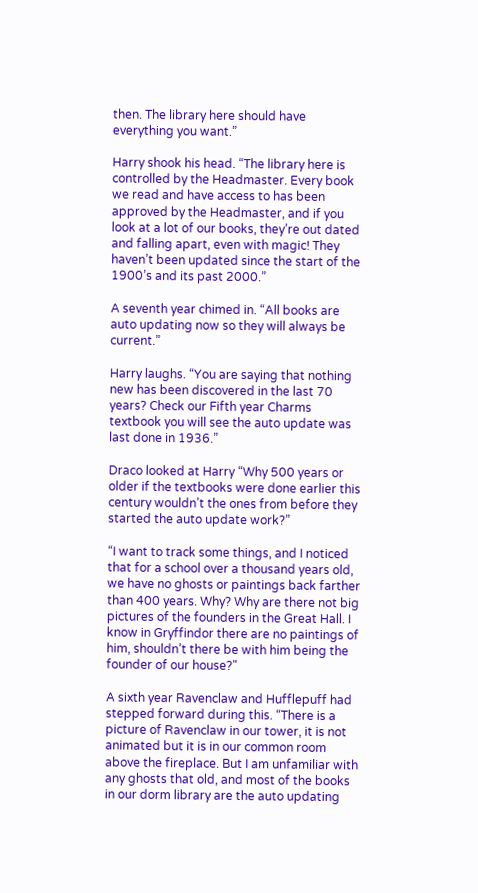then. The library here should have everything you want.”

Harry shook his head. “The library here is controlled by the Headmaster. Every book we read and have access to has been approved by the Headmaster, and if you look at a lot of our books, they’re out dated and falling apart, even with magic! They haven’t been updated since the start of the 1900’s and its past 2000.”

A seventh year chimed in. “All books are auto updating now so they will always be current.”

Harry laughs. “You are saying that nothing new has been discovered in the last 70 years? Check our Fifth year Charms textbook you will see the auto update was last done in 1936.”

Draco looked at Harry “Why 500 years or older if the textbooks were done earlier this century wouldn’t the ones from before they started the auto update work?”

“I want to track some things, and I noticed that for a school over a thousand years old, we have no ghosts or paintings back farther than 400 years. Why? Why are there not big pictures of the founders in the Great Hall. I know in Gryffindor there are no paintings of him, shouldn’t there be with him being the founder of our house?"

A sixth year Ravenclaw and Hufflepuff had stepped forward during this. “There is a picture of Ravenclaw in our tower, it is not animated but it is in our common room above the fireplace. But I am unfamiliar with any ghosts that old, and most of the books in our dorm library are the auto updating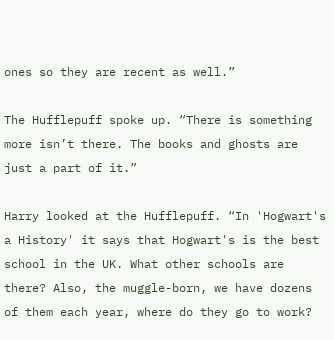ones so they are recent as well.”

The Hufflepuff spoke up. “There is something more isn’t there. The books and ghosts are just a part of it.”

Harry looked at the Hufflepuff. “In 'Hogwart's a History' it says that Hogwart's is the best school in the UK. What other schools are there? Also, the muggle-born, we have dozens of them each year, where do they go to work?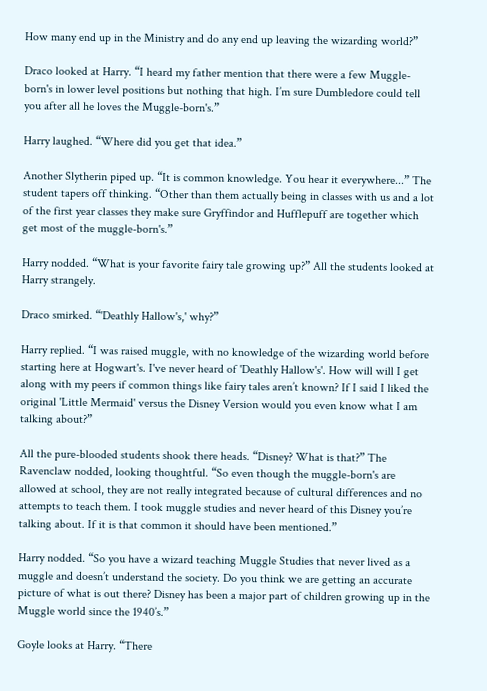How many end up in the Ministry and do any end up leaving the wizarding world?”

Draco looked at Harry. “I heard my father mention that there were a few Muggle-born's in lower level positions but nothing that high. I’m sure Dumbledore could tell you after all he loves the Muggle-born's.”

Harry laughed. “Where did you get that idea.”

Another Slytherin piped up. “It is common knowledge. You hear it everywhere...” The student tapers off thinking. “Other than them actually being in classes with us and a lot of the first year classes they make sure Gryffindor and Hufflepuff are together which get most of the muggle-born's.”

Harry nodded. “What is your favorite fairy tale growing up?” All the students looked at Harry strangely.

Draco smirked. “'Deathly Hallow's,' why?”

Harry replied. “I was raised muggle, with no knowledge of the wizarding world before starting here at Hogwart's. I've never heard of 'Deathly Hallow's'. How will will I get along with my peers if common things like fairy tales aren’t known? If I said I liked the original 'Little Mermaid' versus the Disney Version would you even know what I am talking about?”

All the pure-blooded students shook there heads. “Disney? What is that?” The Ravenclaw nodded, looking thoughtful. “So even though the muggle-born's are allowed at school, they are not really integrated because of cultural differences and no attempts to teach them. I took muggle studies and never heard of this Disney you’re talking about. If it is that common it should have been mentioned.”

Harry nodded. “So you have a wizard teaching Muggle Studies that never lived as a muggle and doesn’t understand the society. Do you think we are getting an accurate picture of what is out there? Disney has been a major part of children growing up in the Muggle world since the 1940’s.”

Goyle looks at Harry. “There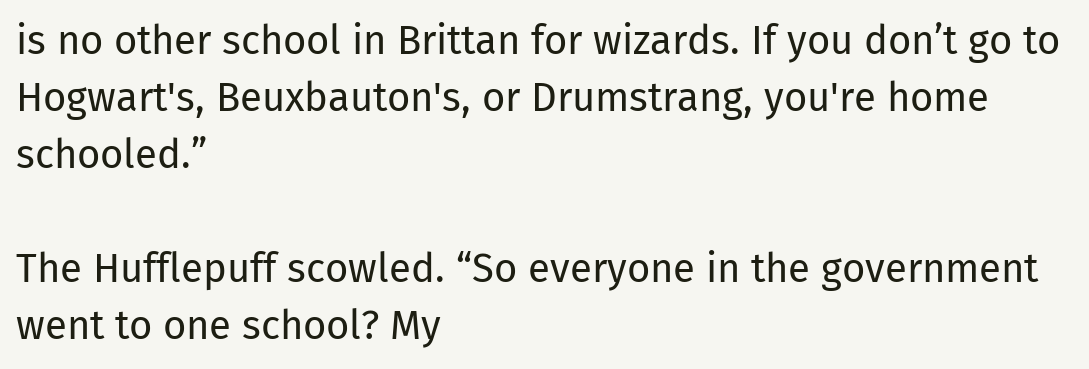is no other school in Brittan for wizards. If you don’t go to Hogwart's, Beuxbauton's, or Drumstrang, you're home schooled.”

The Hufflepuff scowled. “So everyone in the government went to one school? My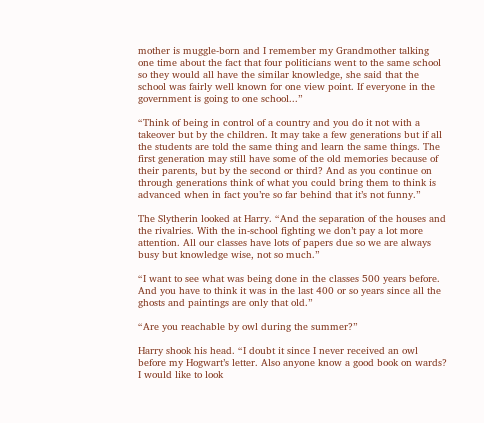mother is muggle-born and I remember my Grandmother talking one time about the fact that four politicians went to the same school so they would all have the similar knowledge, she said that the school was fairly well known for one view point. If everyone in the government is going to one school...”

“Think of being in control of a country and you do it not with a takeover but by the children. It may take a few generations but if all the students are told the same thing and learn the same things. The first generation may still have some of the old memories because of their parents, but by the second or third? And as you continue on through generations think of what you could bring them to think is advanced when in fact you’re so far behind that it’s not funny.”

The Slytherin looked at Harry. “And the separation of the houses and the rivalries. With the in-school fighting we don’t pay a lot more attention. All our classes have lots of papers due so we are always busy but knowledge wise, not so much.”

“I want to see what was being done in the classes 500 years before. And you have to think it was in the last 400 or so years since all the ghosts and paintings are only that old.”

“Are you reachable by owl during the summer?”

Harry shook his head. “I doubt it since I never received an owl before my Hogwart’s letter. Also anyone know a good book on wards? I would like to look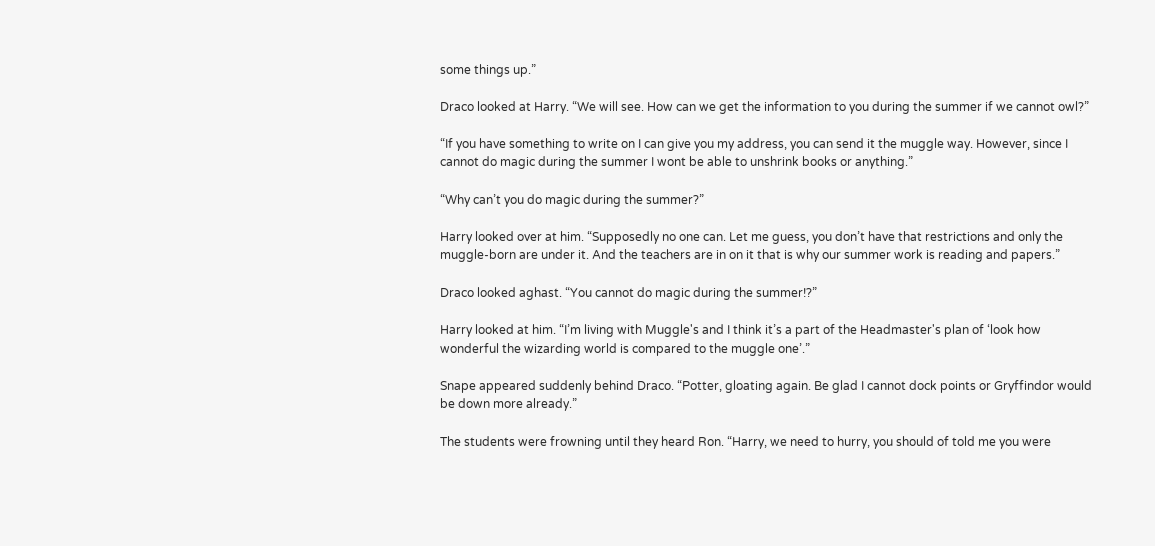some things up.”

Draco looked at Harry. “We will see. How can we get the information to you during the summer if we cannot owl?”

“If you have something to write on I can give you my address, you can send it the muggle way. However, since I cannot do magic during the summer I wont be able to unshrink books or anything.”

“Why can’t you do magic during the summer?”

Harry looked over at him. “Supposedly no one can. Let me guess, you don’t have that restrictions and only the muggle-born are under it. And the teachers are in on it that is why our summer work is reading and papers.”

Draco looked aghast. “You cannot do magic during the summer!?”

Harry looked at him. “I’m living with Muggle's and I think it’s a part of the Headmaster's plan of ‘look how wonderful the wizarding world is compared to the muggle one’.”

Snape appeared suddenly behind Draco. “Potter, gloating again. Be glad I cannot dock points or Gryffindor would be down more already.”

The students were frowning until they heard Ron. “Harry, we need to hurry, you should of told me you were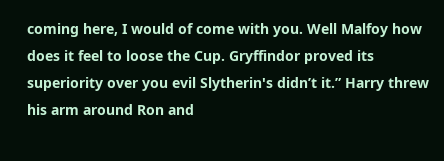coming here, I would of come with you. Well Malfoy how does it feel to loose the Cup. Gryffindor proved its superiority over you evil Slytherin's didn’t it.” Harry threw his arm around Ron and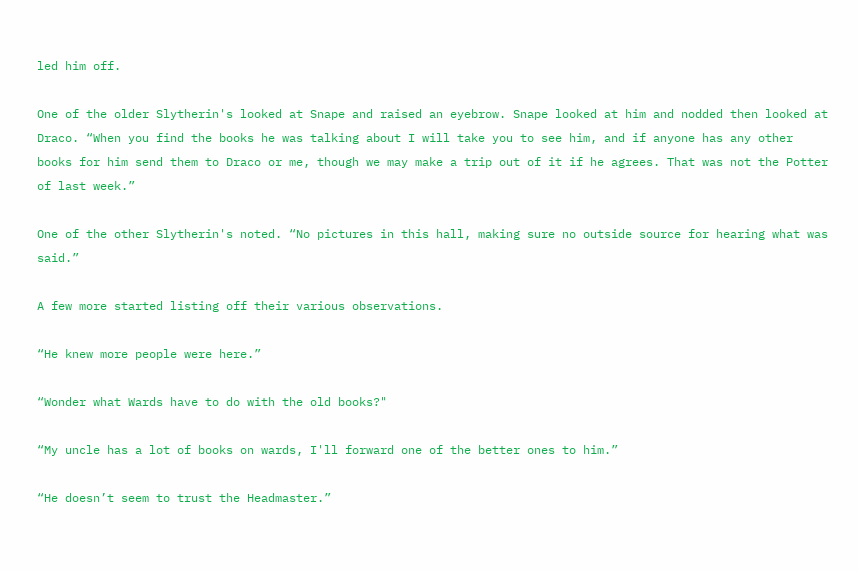led him off.

One of the older Slytherin's looked at Snape and raised an eyebrow. Snape looked at him and nodded then looked at Draco. “When you find the books he was talking about I will take you to see him, and if anyone has any other books for him send them to Draco or me, though we may make a trip out of it if he agrees. That was not the Potter of last week.”

One of the other Slytherin's noted. “No pictures in this hall, making sure no outside source for hearing what was said.”

A few more started listing off their various observations.

“He knew more people were here.”

“Wonder what Wards have to do with the old books?"

“My uncle has a lot of books on wards, I'll forward one of the better ones to him.”

“He doesn’t seem to trust the Headmaster.”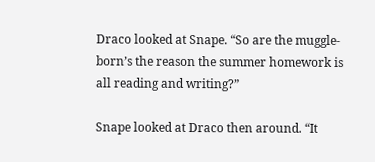Draco looked at Snape. “So are the muggle-born’s the reason the summer homework is all reading and writing?”

Snape looked at Draco then around. “It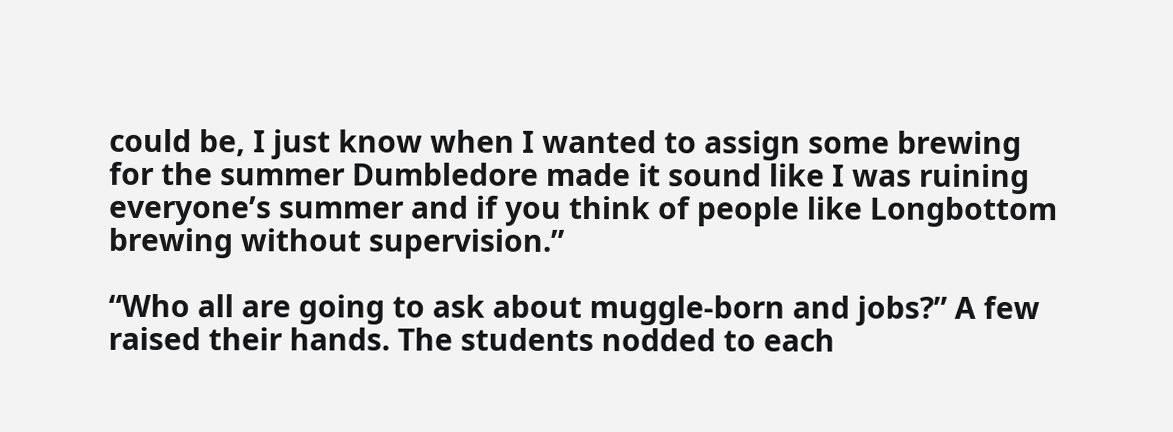could be, I just know when I wanted to assign some brewing for the summer Dumbledore made it sound like I was ruining everyone’s summer and if you think of people like Longbottom brewing without supervision.”

“Who all are going to ask about muggle-born and jobs?” A few raised their hands. The students nodded to each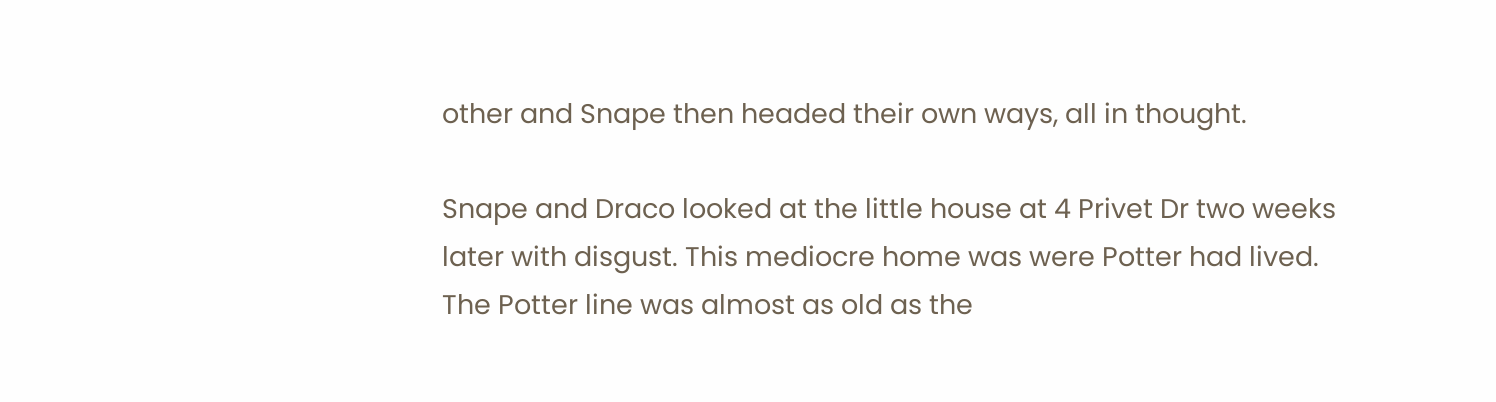other and Snape then headed their own ways, all in thought.

Snape and Draco looked at the little house at 4 Privet Dr two weeks later with disgust. This mediocre home was were Potter had lived. The Potter line was almost as old as the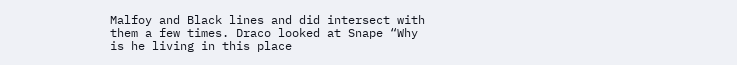Malfoy and Black lines and did intersect with them a few times. Draco looked at Snape “Why is he living in this place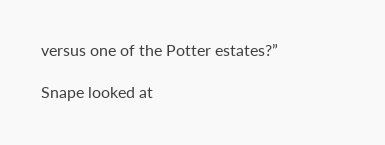versus one of the Potter estates?”

Snape looked at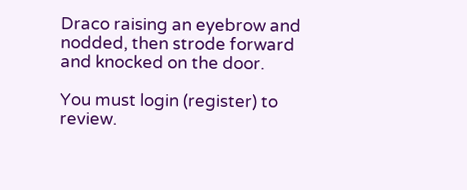Draco raising an eyebrow and nodded, then strode forward and knocked on the door.

You must login (register) to review.